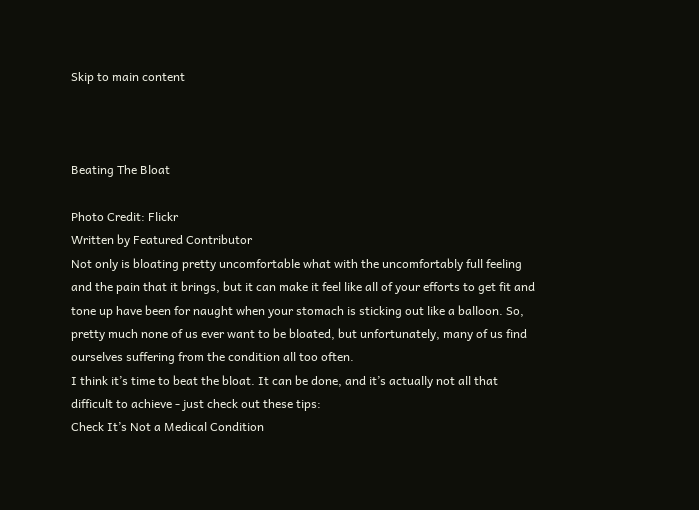Skip to main content



Beating The Bloat

Photo Credit: Flickr
Written by Featured Contributor
Not only is bloating pretty uncomfortable what with the uncomfortably full feeling and the pain that it brings, but it can make it feel like all of your efforts to get fit and tone up have been for naught when your stomach is sticking out like a balloon. So, pretty much none of us ever want to be bloated, but unfortunately, many of us find ourselves suffering from the condition all too often.
I think it’s time to beat the bloat. It can be done, and it’s actually not all that difficult to achieve - just check out these tips:
Check It’s Not a Medical Condition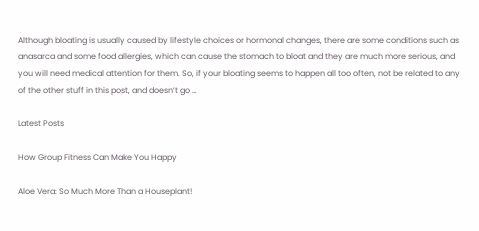Although bloating is usually caused by lifestyle choices or hormonal changes, there are some conditions such as anasarca and some food allergies, which can cause the stomach to bloat and they are much more serious, and you will need medical attention for them. So, if your bloating seems to happen all too often, not be related to any of the other stuff in this post, and doesn’t go …

Latest Posts

How Group Fitness Can Make You Happy

Aloe Vera: So Much More Than a Houseplant!